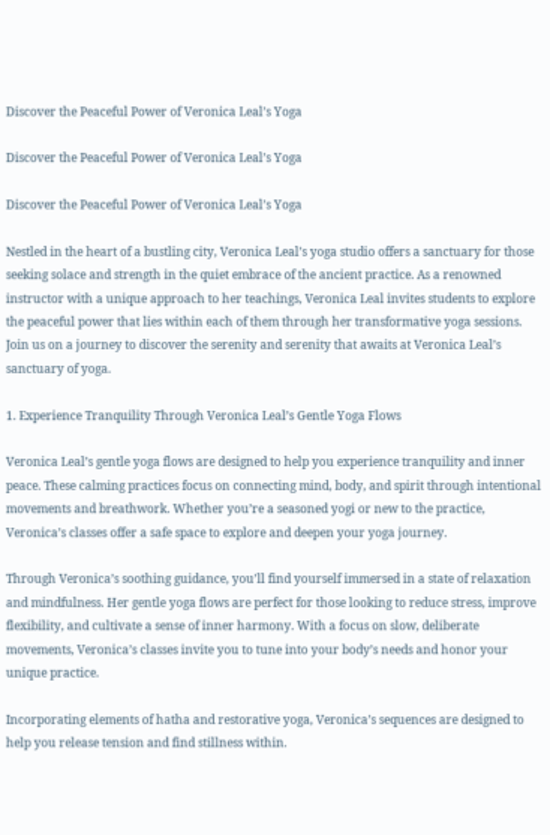Discover the Peaceful Power of Veronica Leal’s Yoga

Discover the Peaceful Power of Veronica Leal’s Yoga

Discover the Peaceful Power of Veronica Leal’s Yoga

Nestled in the heart of a bustling city, Veronica Leal’s yoga studio offers a sanctuary for those seeking solace and strength in the quiet embrace of the ancient practice. As a renowned instructor with a unique approach to her teachings, Veronica Leal invites students to explore the peaceful power that lies within each of them through her transformative yoga sessions. Join us on a journey to discover the serenity and serenity that awaits at Veronica Leal’s sanctuary of yoga.

1. Experience Tranquility Through Veronica Leal’s Gentle Yoga Flows

Veronica Leal’s gentle yoga flows are designed to help you experience tranquility and inner peace. These calming practices focus on connecting mind, body, and spirit through intentional movements and breathwork. Whether you’re a seasoned yogi or new to the practice, Veronica’s classes offer a safe space to explore and deepen your yoga journey.

Through Veronica’s soothing guidance, you’ll find yourself immersed in a state of relaxation and mindfulness. Her gentle yoga flows are perfect for those looking to reduce stress, improve flexibility, and cultivate a sense of inner harmony. With a focus on slow, deliberate movements, Veronica’s classes invite you to tune into your body’s needs and honor your unique practice.

Incorporating elements of hatha and restorative yoga, Veronica’s sequences are designed to help you release tension and find stillness within.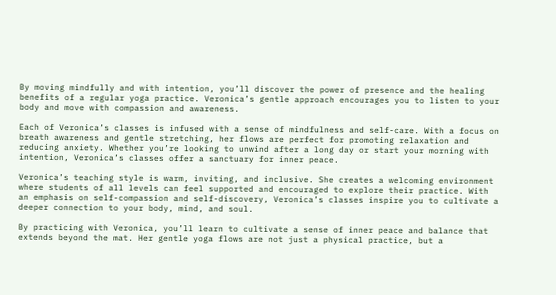By moving mindfully and with intention, you’ll discover the power of presence and the healing benefits of a regular yoga practice. Veronica’s gentle approach encourages you to listen to your body and move with compassion and awareness.

Each of Veronica’s classes is infused with a sense of mindfulness and self-care. With a focus on breath awareness and gentle stretching, her flows are perfect for promoting relaxation and reducing anxiety. Whether you’re looking to unwind after a long day or start your morning with intention, Veronica’s classes offer a sanctuary for inner peace.

Veronica’s teaching style is warm, inviting, and inclusive. She creates a welcoming environment where students of all levels can feel supported and encouraged to explore their practice. With an emphasis on self-compassion and self-discovery, Veronica’s classes inspire you to cultivate a deeper connection to your body, mind, and soul.

By practicing with Veronica, you’ll learn to cultivate a sense of inner peace and balance that extends beyond the mat. Her gentle yoga flows are not just a physical practice, but a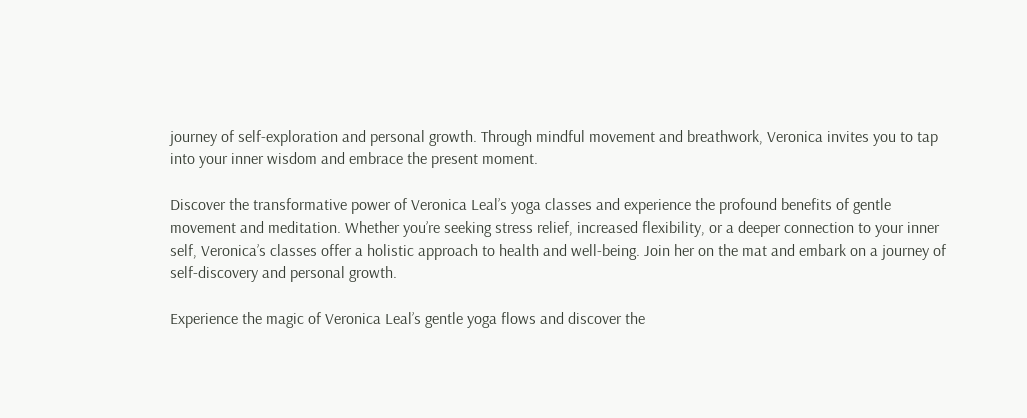journey of self-exploration and personal growth. Through mindful movement and breathwork, Veronica invites you to tap into your inner wisdom and embrace the present moment.

Discover the transformative power of Veronica Leal’s yoga classes and experience the profound benefits of gentle movement and meditation. Whether you’re seeking stress relief, increased flexibility, or a deeper connection to your inner self, Veronica’s classes offer a holistic approach to health and well-being. Join her on the mat and embark on a journey of self-discovery and personal growth.

Experience the magic of Veronica Leal’s gentle yoga flows and discover the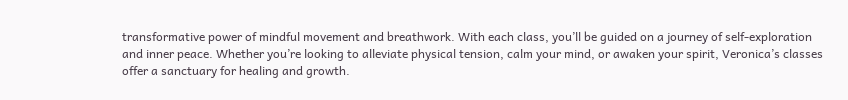transformative power of mindful movement and breathwork. With each class, you’ll be guided on a journey of self-exploration and inner peace. Whether you’re looking to alleviate physical tension, calm your mind, or awaken your spirit, Veronica’s classes offer a sanctuary for healing and growth.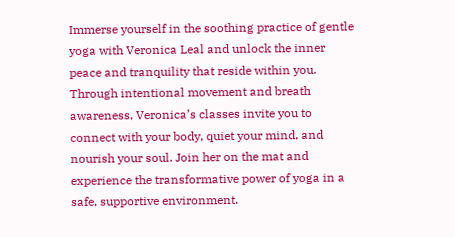Immerse yourself in the soothing practice of gentle yoga with Veronica Leal and unlock the inner peace and tranquility that reside within you. Through intentional movement and breath awareness, Veronica’s classes invite you to connect with your body, quiet your mind, and nourish your soul. Join her on the mat and experience the transformative power of yoga in a safe, supportive environment.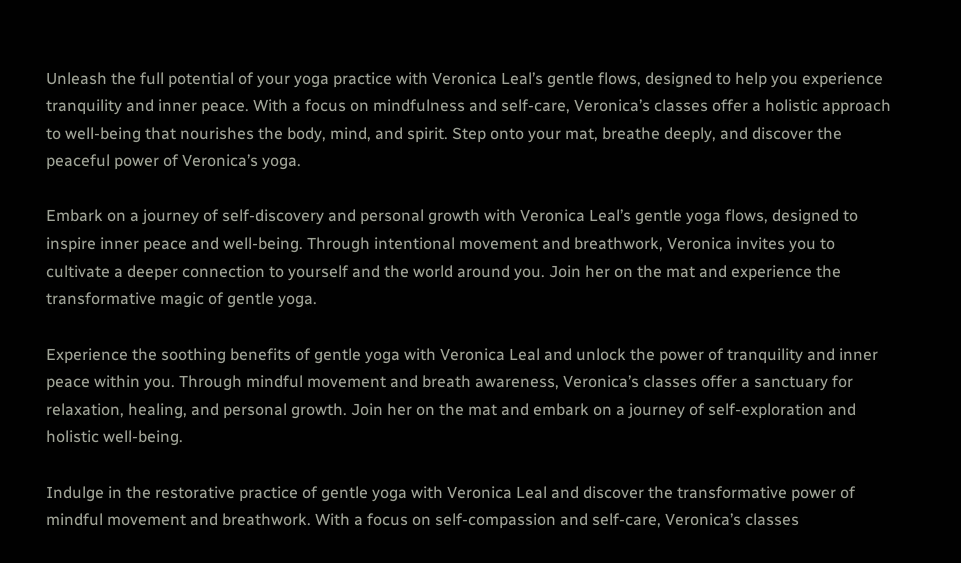Unleash the full potential of your yoga practice with Veronica Leal’s gentle flows, designed to help you experience tranquility and inner peace. With a focus on mindfulness and self-care, Veronica’s classes offer a holistic approach to well-being that nourishes the body, mind, and spirit. Step onto your mat, breathe deeply, and discover the peaceful power of Veronica’s yoga.

Embark on a journey of self-discovery and personal growth with Veronica Leal’s gentle yoga flows, designed to inspire inner peace and well-being. Through intentional movement and breathwork, Veronica invites you to cultivate a deeper connection to yourself and the world around you. Join her on the mat and experience the transformative magic of gentle yoga.

Experience the soothing benefits of gentle yoga with Veronica Leal and unlock the power of tranquility and inner peace within you. Through mindful movement and breath awareness, Veronica’s classes offer a sanctuary for relaxation, healing, and personal growth. Join her on the mat and embark on a journey of self-exploration and holistic well-being.

Indulge in the restorative practice of gentle yoga with Veronica Leal and discover the transformative power of mindful movement and breathwork. With a focus on self-compassion and self-care, Veronica’s classes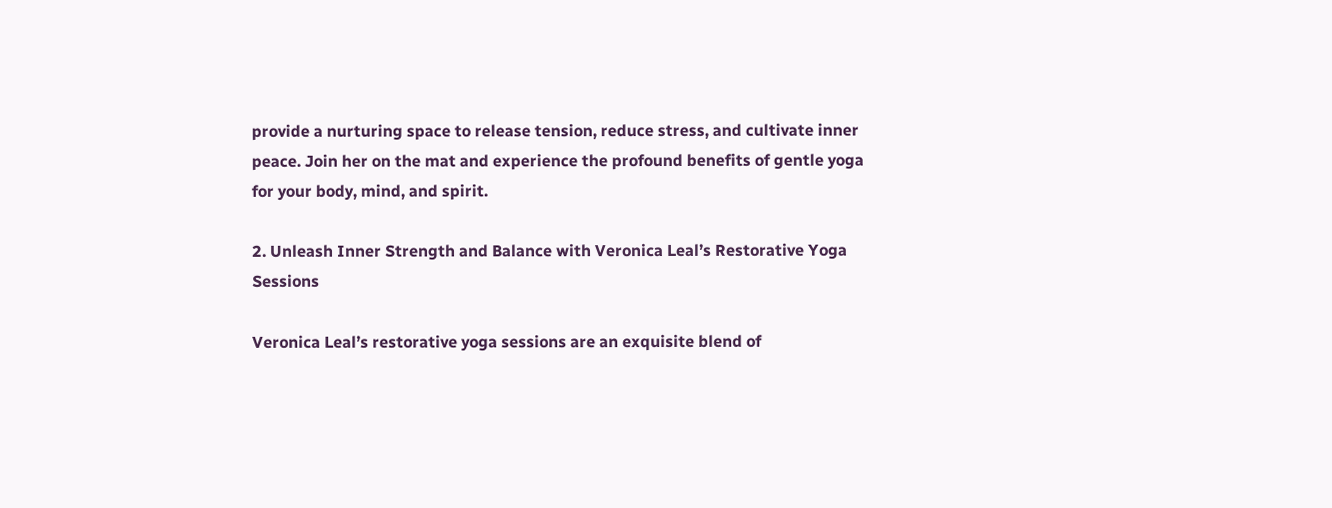provide a nurturing space to release tension, reduce stress, and cultivate inner peace. Join her on the mat and experience the profound benefits of gentle yoga for your body, mind, and spirit.

2. Unleash Inner Strength and Balance with Veronica Leal’s Restorative Yoga Sessions

Veronica Leal’s restorative yoga sessions are an exquisite blend of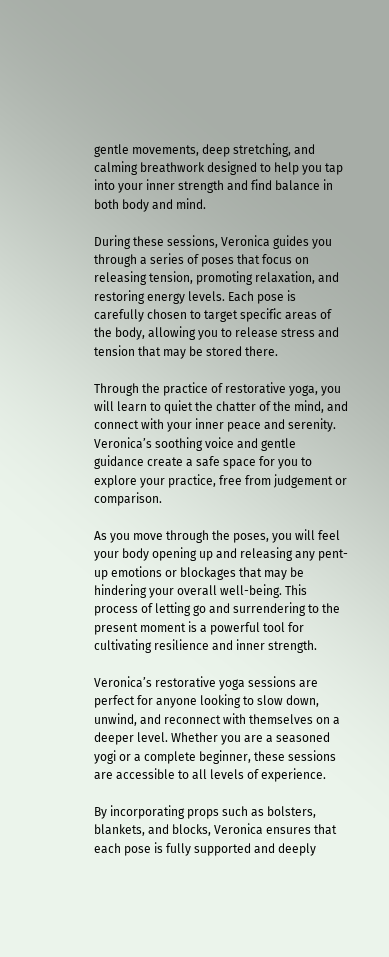gentle movements, deep stretching, and calming breathwork designed to help you tap into your inner strength and find balance in both body and mind.

During these sessions, Veronica guides you through a series of poses that focus on releasing tension, promoting relaxation, and restoring energy levels. Each pose is carefully chosen to target specific areas of the body, allowing you to release stress and tension that may be stored there.

Through the practice of restorative yoga, you will learn to quiet the chatter of the mind, and connect with your inner peace and serenity. Veronica’s soothing voice and gentle guidance create a safe space for you to explore your practice, free from judgement or comparison.

As you move through the poses, you will feel your body opening up and releasing any pent-up emotions or blockages that may be hindering your overall well-being. This process of letting go and surrendering to the present moment is a powerful tool for cultivating resilience and inner strength.

Veronica’s restorative yoga sessions are perfect for anyone looking to slow down, unwind, and reconnect with themselves on a deeper level. Whether you are a seasoned yogi or a complete beginner, these sessions are accessible to all levels of experience.

By incorporating props such as bolsters, blankets, and blocks, Veronica ensures that each pose is fully supported and deeply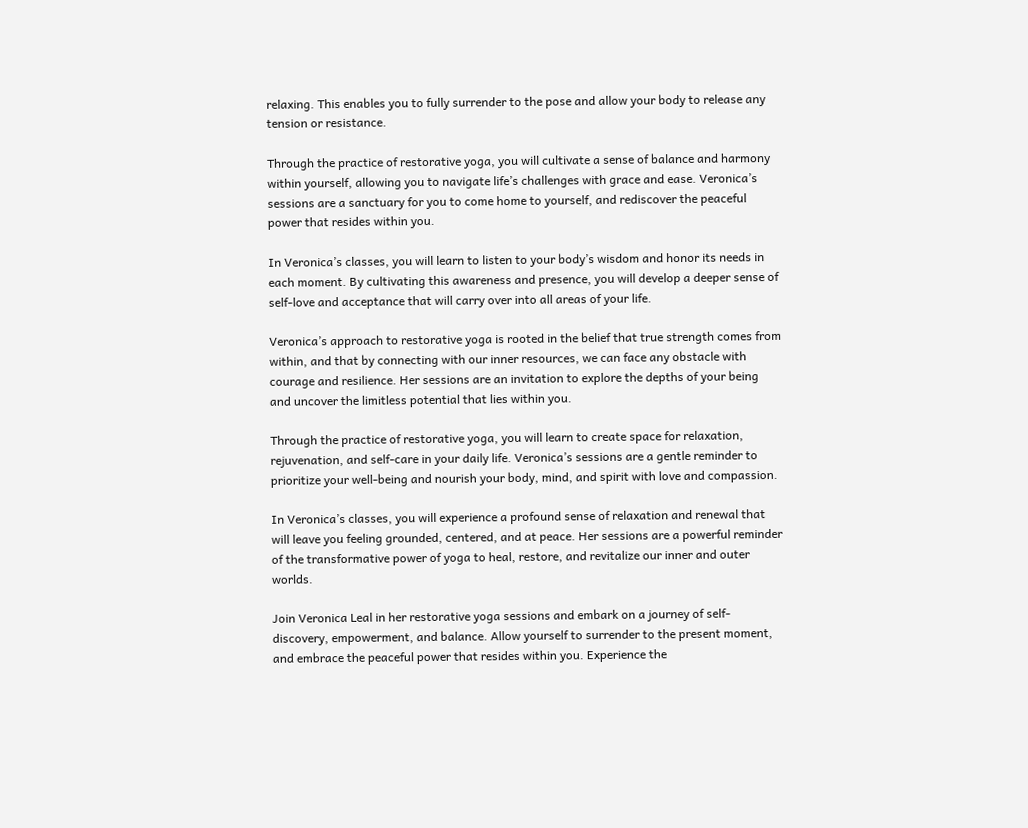relaxing. This enables you to fully surrender to the pose and allow your body to release any tension or resistance.

Through the practice of restorative yoga, you will cultivate a sense of balance and harmony within yourself, allowing you to navigate life’s challenges with grace and ease. Veronica’s sessions are a sanctuary for you to come home to yourself, and rediscover the peaceful power that resides within you.

In Veronica’s classes, you will learn to listen to your body’s wisdom and honor its needs in each moment. By cultivating this awareness and presence, you will develop a deeper sense of self-love and acceptance that will carry over into all areas of your life.

Veronica’s approach to restorative yoga is rooted in the belief that true strength comes from within, and that by connecting with our inner resources, we can face any obstacle with courage and resilience. Her sessions are an invitation to explore the depths of your being and uncover the limitless potential that lies within you.

Through the practice of restorative yoga, you will learn to create space for relaxation, rejuvenation, and self-care in your daily life. Veronica’s sessions are a gentle reminder to prioritize your well-being and nourish your body, mind, and spirit with love and compassion.

In Veronica’s classes, you will experience a profound sense of relaxation and renewal that will leave you feeling grounded, centered, and at peace. Her sessions are a powerful reminder of the transformative power of yoga to heal, restore, and revitalize our inner and outer worlds.

Join Veronica Leal in her restorative yoga sessions and embark on a journey of self-discovery, empowerment, and balance. Allow yourself to surrender to the present moment, and embrace the peaceful power that resides within you. Experience the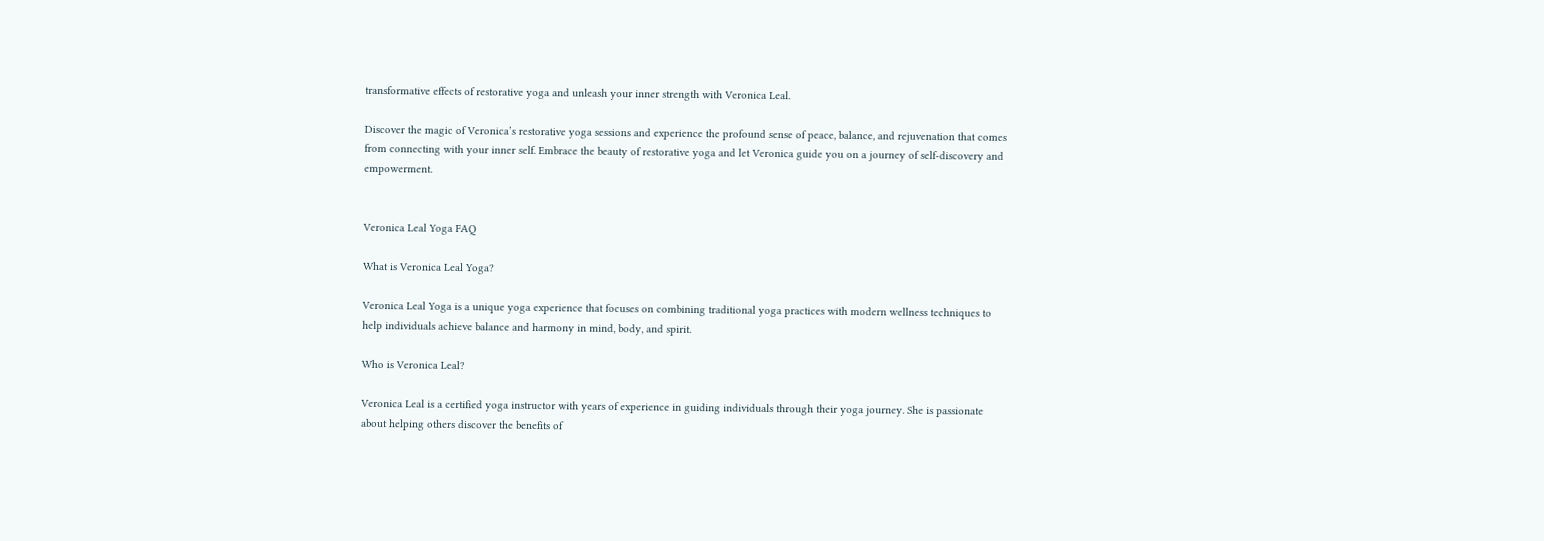transformative effects of restorative yoga and unleash your inner strength with Veronica Leal.

Discover the magic of Veronica’s restorative yoga sessions and experience the profound sense of peace, balance, and rejuvenation that comes from connecting with your inner self. Embrace the beauty of restorative yoga and let Veronica guide you on a journey of self-discovery and empowerment.


Veronica Leal Yoga FAQ

What is Veronica Leal Yoga?

Veronica Leal Yoga is a unique yoga experience that focuses on combining traditional yoga practices with modern wellness techniques to help individuals achieve balance and harmony in mind, body, and spirit.

Who is Veronica Leal?

Veronica Leal is a certified yoga instructor with years of experience in guiding individuals through their yoga journey. She is passionate about helping others discover the benefits of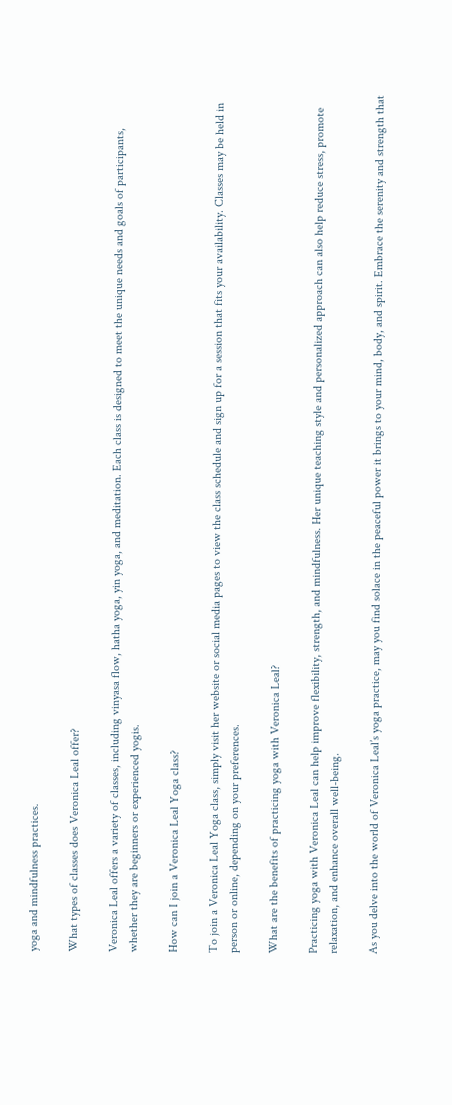yoga and mindfulness practices.

What types of classes does Veronica Leal offer?

Veronica Leal offers a variety of classes, including vinyasa flow, hatha yoga, yin yoga, and meditation. Each class is designed to meet the unique needs and goals of participants, whether they are beginners or experienced yogis.

How can I join a Veronica Leal Yoga class?

To join a Veronica Leal Yoga class, simply visit her website or social media pages to view the class schedule and sign up for a session that fits your availability. Classes may be held in person or online, depending on your preferences.

What are the benefits of practicing yoga with Veronica Leal?

Practicing yoga with Veronica Leal can help improve flexibility, strength, and mindfulness. Her unique teaching style and personalized approach can also help reduce stress, promote relaxation, and enhance overall well-being.

As you delve into the world of Veronica Leal’s yoga practice, may you find solace in the peaceful power it brings to your mind, body, and spirit. Embrace the serenity and strength that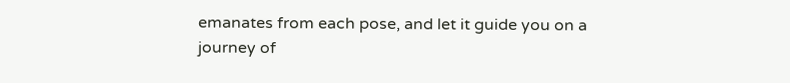emanates from each pose, and let it guide you on a journey of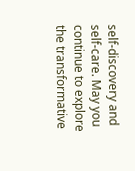self-discovery and self-care. May you continue to explore the transformative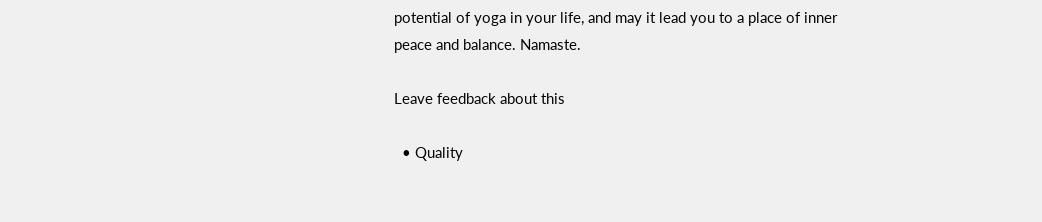potential of yoga in your life, and may it lead you to a place of inner peace and balance. Namaste.

Leave feedback about this

  • Quality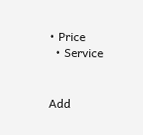• Price
  • Service


Add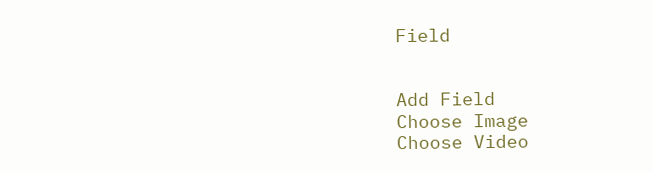Field


Add Field
Choose Image
Choose Video